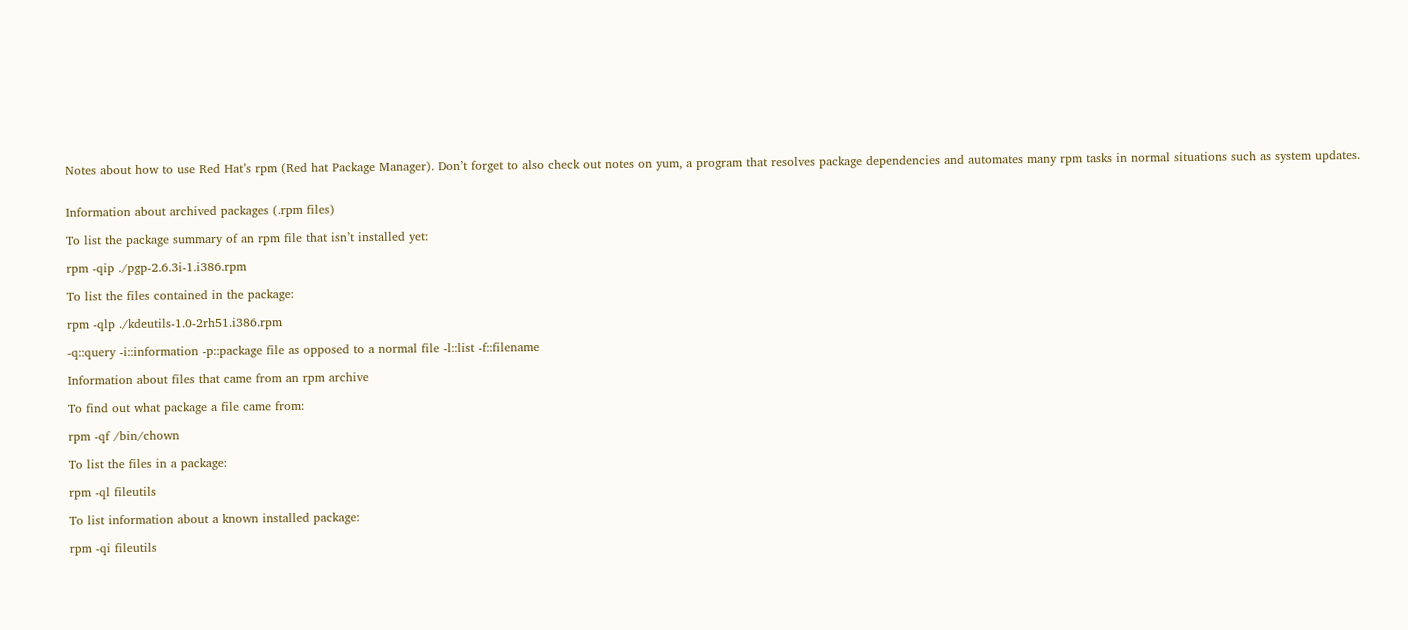Notes about how to use Red Hat’s rpm (Red hat Package Manager). Don’t forget to also check out notes on yum, a program that resolves package dependencies and automates many rpm tasks in normal situations such as system updates.


Information about archived packages (.rpm files)

To list the package summary of an rpm file that isn’t installed yet:

rpm -qip ./pgp-2.6.3i-1.i386.rpm

To list the files contained in the package:

rpm -qlp ./kdeutils-1.0-2rh51.i386.rpm

-q::query -i::information -p::package file as opposed to a normal file -l::list -f::filename

Information about files that came from an rpm archive

To find out what package a file came from:

rpm -qf /bin/chown

To list the files in a package:

rpm -ql fileutils

To list information about a known installed package:

rpm -qi fileutils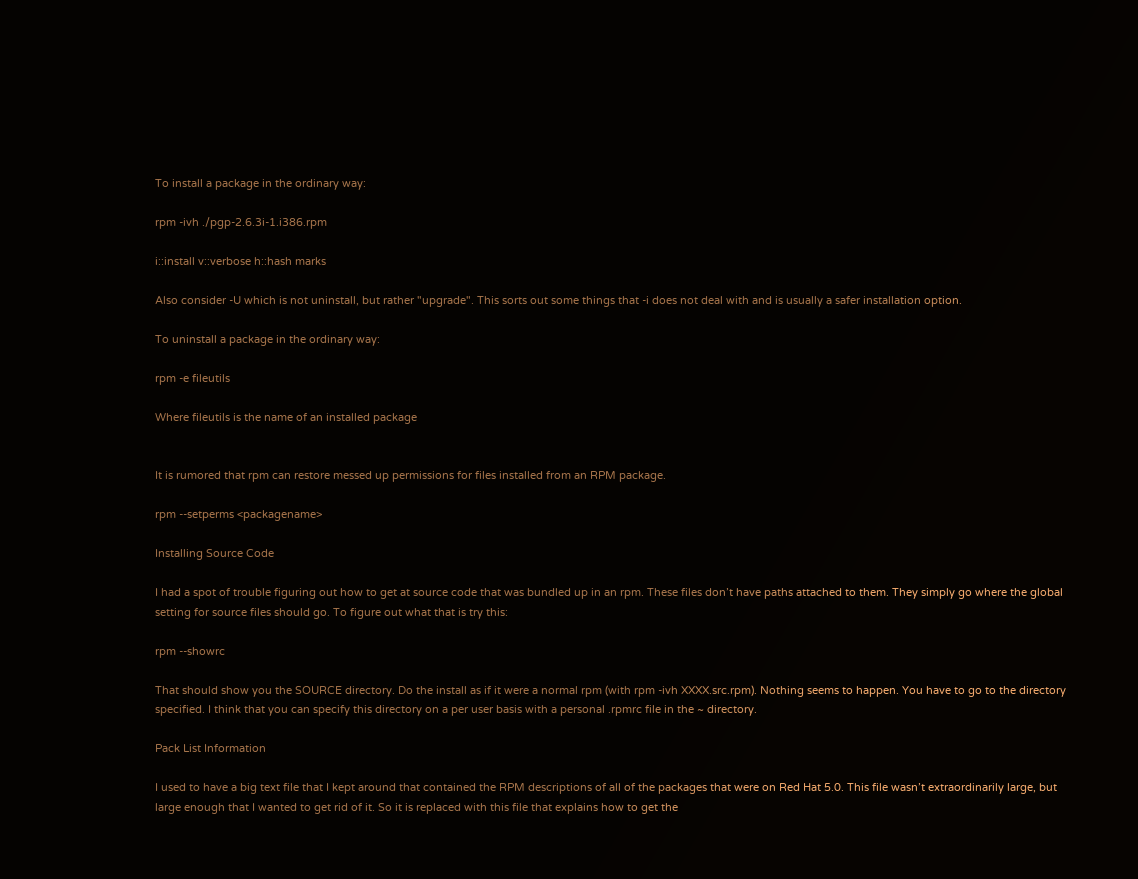To install a package in the ordinary way:

rpm -ivh ./pgp-2.6.3i-1.i386.rpm

i::install v::verbose h::hash marks

Also consider -U which is not uninstall, but rather "upgrade". This sorts out some things that -i does not deal with and is usually a safer installation option.

To uninstall a package in the ordinary way:

rpm -e fileutils

Where fileutils is the name of an installed package


It is rumored that rpm can restore messed up permissions for files installed from an RPM package.

rpm --setperms <packagename>

Installing Source Code

I had a spot of trouble figuring out how to get at source code that was bundled up in an rpm. These files don’t have paths attached to them. They simply go where the global setting for source files should go. To figure out what that is try this:

rpm --showrc

That should show you the SOURCE directory. Do the install as if it were a normal rpm (with rpm -ivh XXXX.src.rpm). Nothing seems to happen. You have to go to the directory specified. I think that you can specify this directory on a per user basis with a personal .rpmrc file in the ~ directory.

Pack List Information

I used to have a big text file that I kept around that contained the RPM descriptions of all of the packages that were on Red Hat 5.0. This file wasn’t extraordinarily large, but large enough that I wanted to get rid of it. So it is replaced with this file that explains how to get the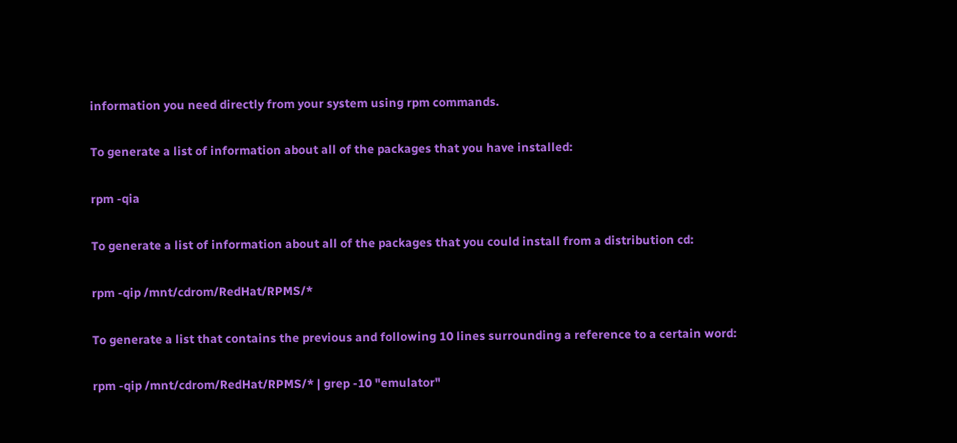information you need directly from your system using rpm commands.

To generate a list of information about all of the packages that you have installed:

rpm -qia

To generate a list of information about all of the packages that you could install from a distribution cd:

rpm -qip /mnt/cdrom/RedHat/RPMS/*

To generate a list that contains the previous and following 10 lines surrounding a reference to a certain word:

rpm -qip /mnt/cdrom/RedHat/RPMS/* | grep -10 "emulator"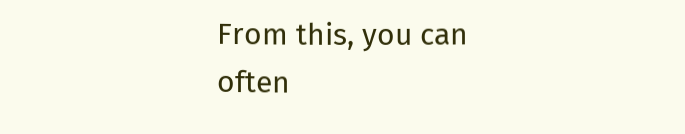From this, you can often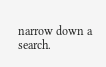narrow down a search.